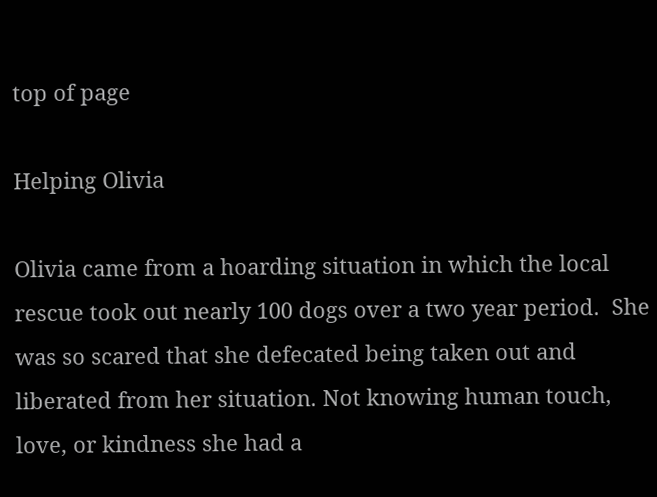top of page

Helping Olivia

Olivia came from a hoarding situation in which the local rescue took out nearly 100 dogs over a two year period.  She was so scared that she defecated being taken out and liberated from her situation. Not knowing human touch, love, or kindness she had a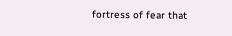fortress of fear that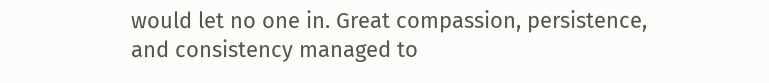would let no one in. Great compassion, persistence, and consistency managed to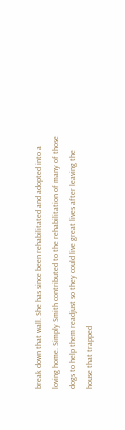break down that wall. She has since been rehabilitated and adopted into a loving home. Simply Smith contributed to the rehabilitation of many of those dogs to help them readjust so they could live great lives after leaving the house that trapped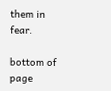them in fear.

bottom of page